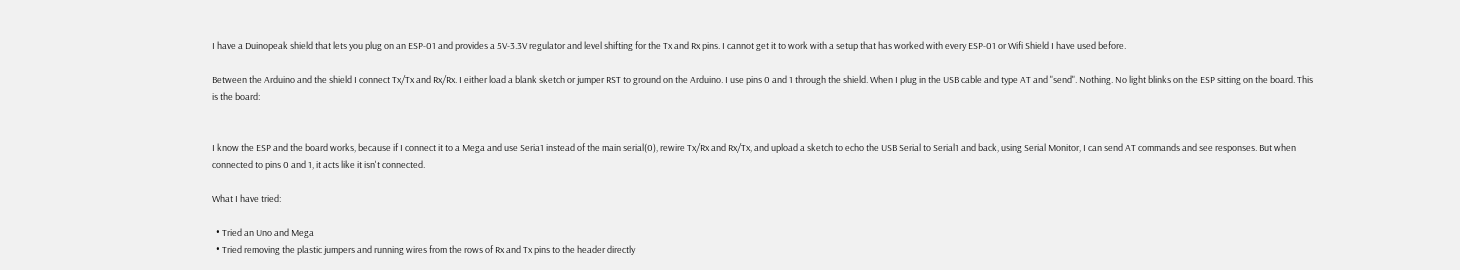I have a Duinopeak shield that lets you plug on an ESP-01 and provides a 5V-3.3V regulator and level shifting for the Tx and Rx pins. I cannot get it to work with a setup that has worked with every ESP-01 or Wifi Shield I have used before.

Between the Arduino and the shield I connect Tx/Tx and Rx/Rx. I either load a blank sketch or jumper RST to ground on the Arduino. I use pins 0 and 1 through the shield. When I plug in the USB cable and type AT and "send". Nothing. No light blinks on the ESP sitting on the board. This is the board:


I know the ESP and the board works, because if I connect it to a Mega and use Seria1 instead of the main serial(0), rewire Tx/Rx and Rx/Tx, and upload a sketch to echo the USB Serial to Serial1 and back, using Serial Monitor, I can send AT commands and see responses. But when connected to pins 0 and 1, it acts like it isn't connected.

What I have tried:

  • Tried an Uno and Mega
  • Tried removing the plastic jumpers and running wires from the rows of Rx and Tx pins to the header directly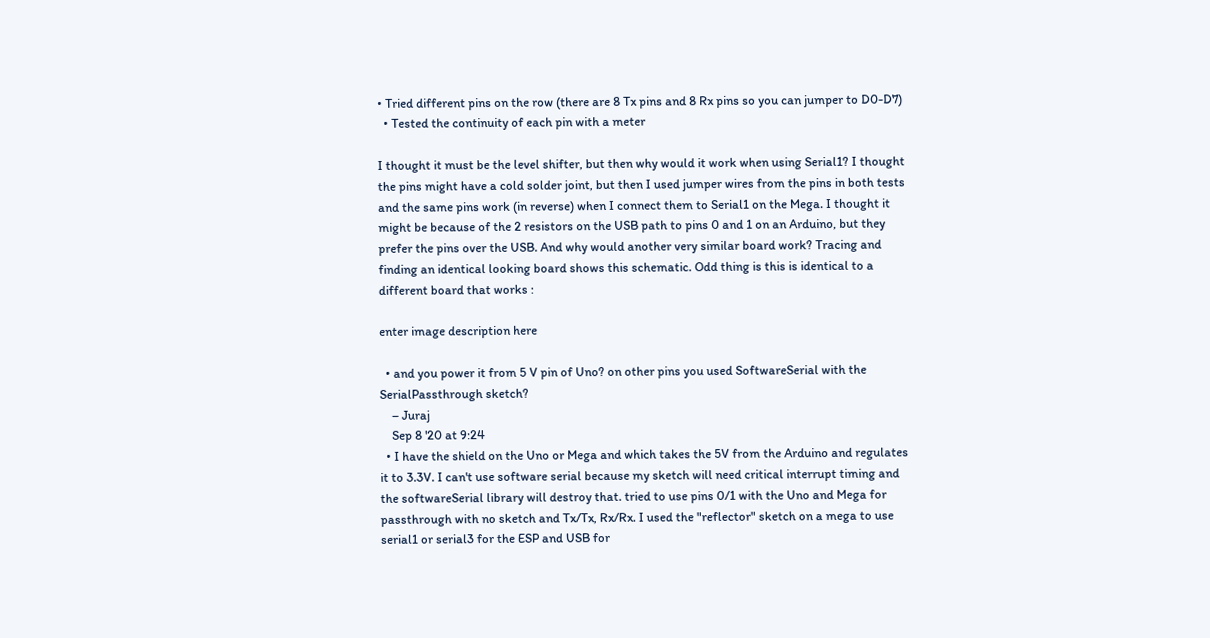• Tried different pins on the row (there are 8 Tx pins and 8 Rx pins so you can jumper to D0-D7)
  • Tested the continuity of each pin with a meter

I thought it must be the level shifter, but then why would it work when using Serial1? I thought the pins might have a cold solder joint, but then I used jumper wires from the pins in both tests and the same pins work (in reverse) when I connect them to Serial1 on the Mega. I thought it might be because of the 2 resistors on the USB path to pins 0 and 1 on an Arduino, but they prefer the pins over the USB. And why would another very similar board work? Tracing and finding an identical looking board shows this schematic. Odd thing is this is identical to a different board that works :

enter image description here

  • and you power it from 5 V pin of Uno? on other pins you used SoftwareSerial with the SerialPassthrough sketch?
    – Juraj
    Sep 8 '20 at 9:24
  • I have the shield on the Uno or Mega and which takes the 5V from the Arduino and regulates it to 3.3V. I can't use software serial because my sketch will need critical interrupt timing and the softwareSerial library will destroy that. tried to use pins 0/1 with the Uno and Mega for passthrough with no sketch and Tx/Tx, Rx/Rx. I used the "reflector" sketch on a mega to use serial1 or serial3 for the ESP and USB for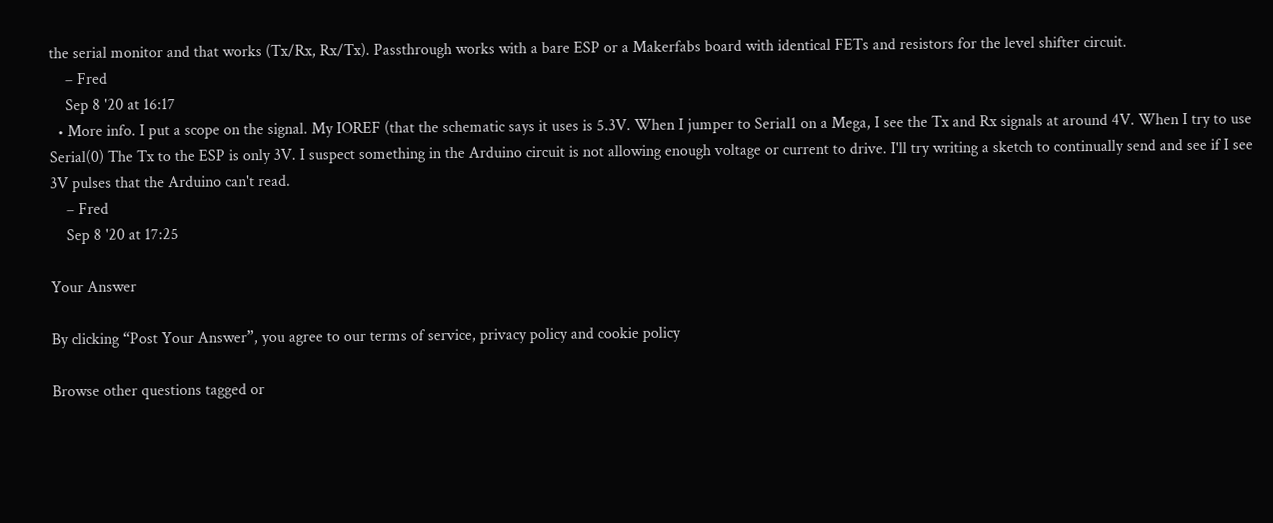the serial monitor and that works (Tx/Rx, Rx/Tx). Passthrough works with a bare ESP or a Makerfabs board with identical FETs and resistors for the level shifter circuit.
    – Fred
    Sep 8 '20 at 16:17
  • More info. I put a scope on the signal. My IOREF (that the schematic says it uses is 5.3V. When I jumper to Serial1 on a Mega, I see the Tx and Rx signals at around 4V. When I try to use Serial(0) The Tx to the ESP is only 3V. I suspect something in the Arduino circuit is not allowing enough voltage or current to drive. I'll try writing a sketch to continually send and see if I see 3V pulses that the Arduino can't read.
    – Fred
    Sep 8 '20 at 17:25

Your Answer

By clicking “Post Your Answer”, you agree to our terms of service, privacy policy and cookie policy

Browse other questions tagged or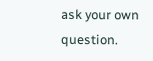ask your own question.